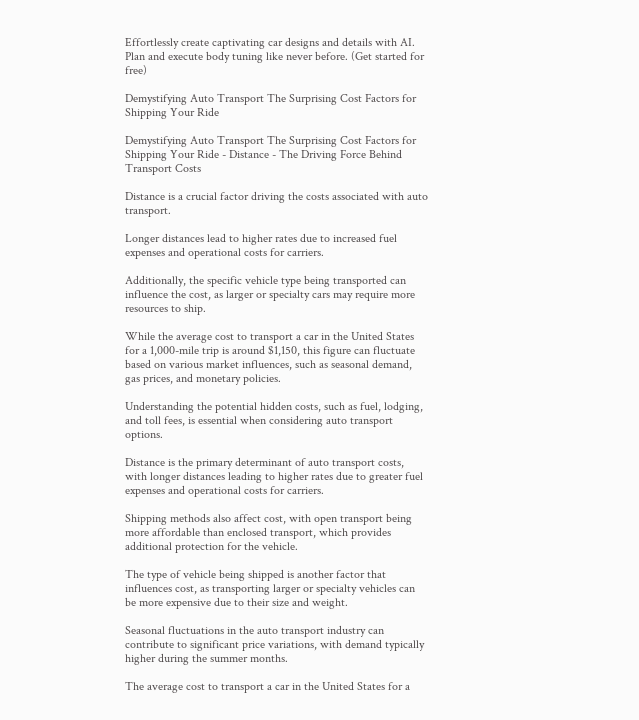Effortlessly create captivating car designs and details with AI. Plan and execute body tuning like never before. (Get started for free)

Demystifying Auto Transport The Surprising Cost Factors for Shipping Your Ride

Demystifying Auto Transport The Surprising Cost Factors for Shipping Your Ride - Distance - The Driving Force Behind Transport Costs

Distance is a crucial factor driving the costs associated with auto transport.

Longer distances lead to higher rates due to increased fuel expenses and operational costs for carriers.

Additionally, the specific vehicle type being transported can influence the cost, as larger or specialty cars may require more resources to ship.

While the average cost to transport a car in the United States for a 1,000-mile trip is around $1,150, this figure can fluctuate based on various market influences, such as seasonal demand, gas prices, and monetary policies.

Understanding the potential hidden costs, such as fuel, lodging, and toll fees, is essential when considering auto transport options.

Distance is the primary determinant of auto transport costs, with longer distances leading to higher rates due to greater fuel expenses and operational costs for carriers.

Shipping methods also affect cost, with open transport being more affordable than enclosed transport, which provides additional protection for the vehicle.

The type of vehicle being shipped is another factor that influences cost, as transporting larger or specialty vehicles can be more expensive due to their size and weight.

Seasonal fluctuations in the auto transport industry can contribute to significant price variations, with demand typically higher during the summer months.

The average cost to transport a car in the United States for a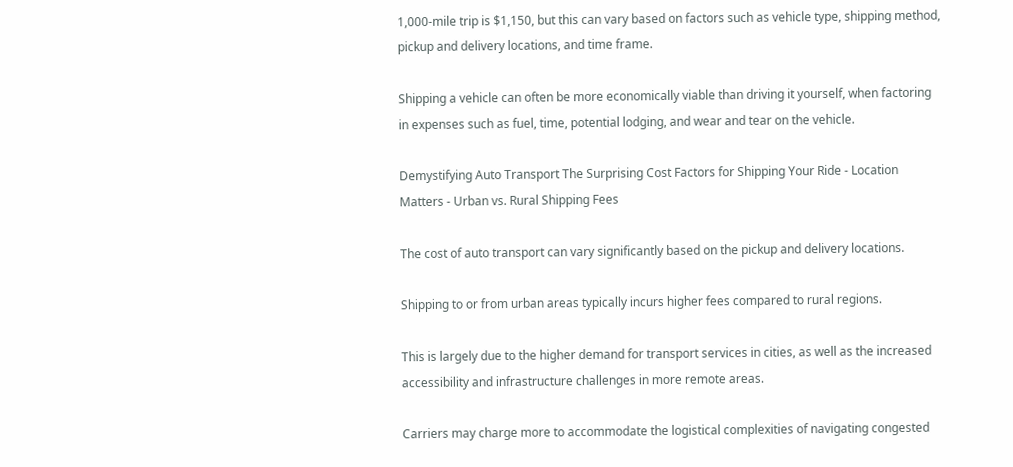1,000-mile trip is $1,150, but this can vary based on factors such as vehicle type, shipping method, pickup and delivery locations, and time frame.

Shipping a vehicle can often be more economically viable than driving it yourself, when factoring in expenses such as fuel, time, potential lodging, and wear and tear on the vehicle.

Demystifying Auto Transport The Surprising Cost Factors for Shipping Your Ride - Location Matters - Urban vs. Rural Shipping Fees

The cost of auto transport can vary significantly based on the pickup and delivery locations.

Shipping to or from urban areas typically incurs higher fees compared to rural regions.

This is largely due to the higher demand for transport services in cities, as well as the increased accessibility and infrastructure challenges in more remote areas.

Carriers may charge more to accommodate the logistical complexities of navigating congested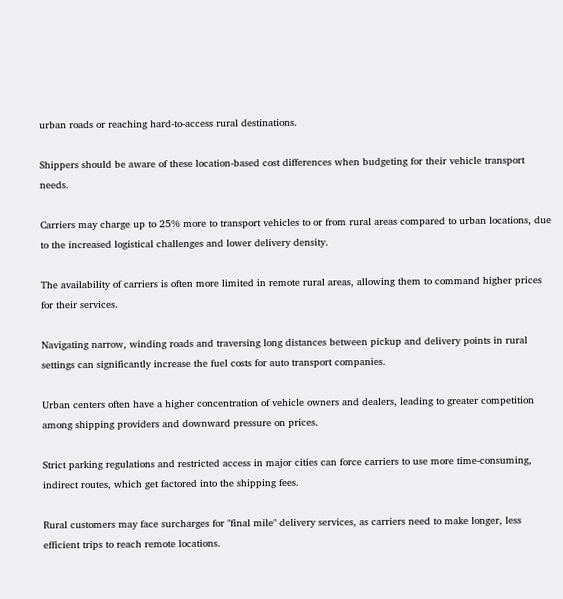urban roads or reaching hard-to-access rural destinations.

Shippers should be aware of these location-based cost differences when budgeting for their vehicle transport needs.

Carriers may charge up to 25% more to transport vehicles to or from rural areas compared to urban locations, due to the increased logistical challenges and lower delivery density.

The availability of carriers is often more limited in remote rural areas, allowing them to command higher prices for their services.

Navigating narrow, winding roads and traversing long distances between pickup and delivery points in rural settings can significantly increase the fuel costs for auto transport companies.

Urban centers often have a higher concentration of vehicle owners and dealers, leading to greater competition among shipping providers and downward pressure on prices.

Strict parking regulations and restricted access in major cities can force carriers to use more time-consuming, indirect routes, which get factored into the shipping fees.

Rural customers may face surcharges for "final mile" delivery services, as carriers need to make longer, less efficient trips to reach remote locations.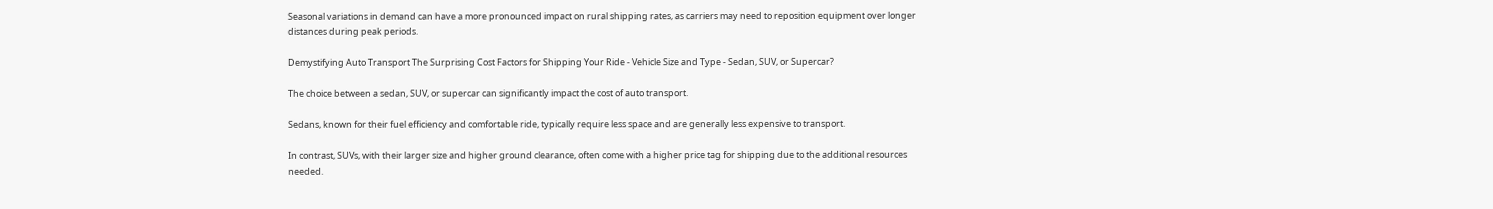Seasonal variations in demand can have a more pronounced impact on rural shipping rates, as carriers may need to reposition equipment over longer distances during peak periods.

Demystifying Auto Transport The Surprising Cost Factors for Shipping Your Ride - Vehicle Size and Type - Sedan, SUV, or Supercar?

The choice between a sedan, SUV, or supercar can significantly impact the cost of auto transport.

Sedans, known for their fuel efficiency and comfortable ride, typically require less space and are generally less expensive to transport.

In contrast, SUVs, with their larger size and higher ground clearance, often come with a higher price tag for shipping due to the additional resources needed.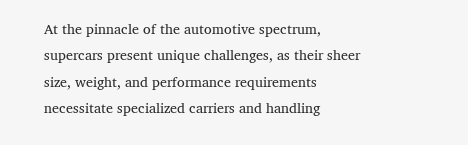At the pinnacle of the automotive spectrum, supercars present unique challenges, as their sheer size, weight, and performance requirements necessitate specialized carriers and handling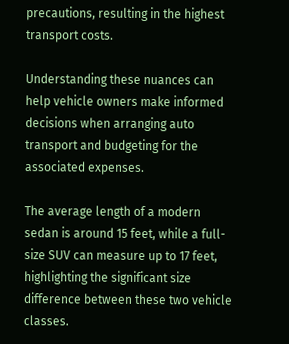precautions, resulting in the highest transport costs.

Understanding these nuances can help vehicle owners make informed decisions when arranging auto transport and budgeting for the associated expenses.

The average length of a modern sedan is around 15 feet, while a full-size SUV can measure up to 17 feet, highlighting the significant size difference between these two vehicle classes.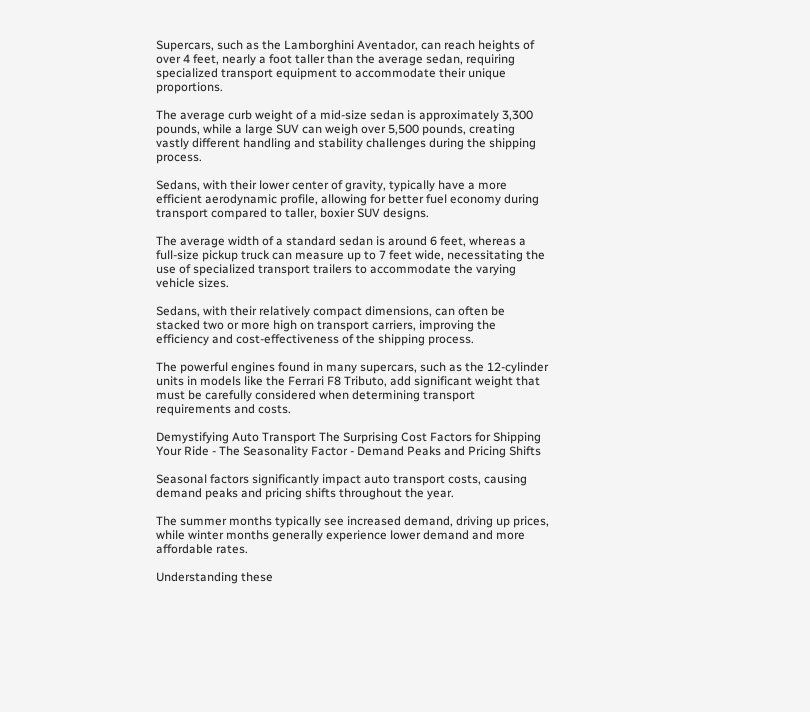Supercars, such as the Lamborghini Aventador, can reach heights of over 4 feet, nearly a foot taller than the average sedan, requiring specialized transport equipment to accommodate their unique proportions.

The average curb weight of a mid-size sedan is approximately 3,300 pounds, while a large SUV can weigh over 5,500 pounds, creating vastly different handling and stability challenges during the shipping process.

Sedans, with their lower center of gravity, typically have a more efficient aerodynamic profile, allowing for better fuel economy during transport compared to taller, boxier SUV designs.

The average width of a standard sedan is around 6 feet, whereas a full-size pickup truck can measure up to 7 feet wide, necessitating the use of specialized transport trailers to accommodate the varying vehicle sizes.

Sedans, with their relatively compact dimensions, can often be stacked two or more high on transport carriers, improving the efficiency and cost-effectiveness of the shipping process.

The powerful engines found in many supercars, such as the 12-cylinder units in models like the Ferrari F8 Tributo, add significant weight that must be carefully considered when determining transport requirements and costs.

Demystifying Auto Transport The Surprising Cost Factors for Shipping Your Ride - The Seasonality Factor - Demand Peaks and Pricing Shifts

Seasonal factors significantly impact auto transport costs, causing demand peaks and pricing shifts throughout the year.

The summer months typically see increased demand, driving up prices, while winter months generally experience lower demand and more affordable rates.

Understanding these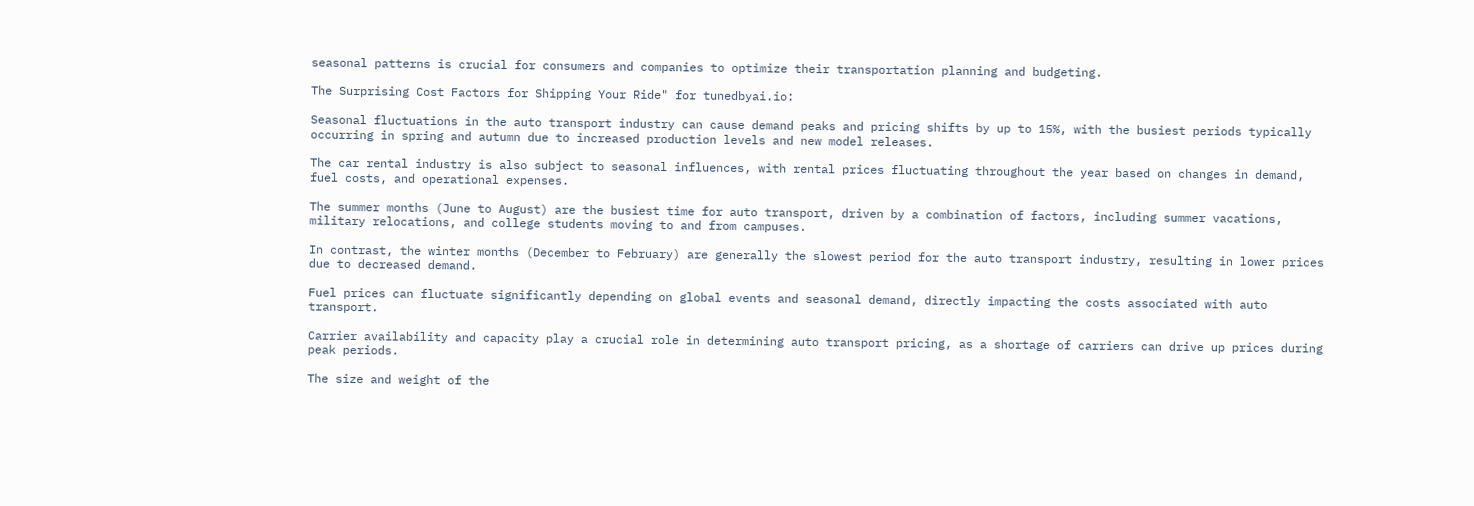seasonal patterns is crucial for consumers and companies to optimize their transportation planning and budgeting.

The Surprising Cost Factors for Shipping Your Ride" for tunedbyai.io:

Seasonal fluctuations in the auto transport industry can cause demand peaks and pricing shifts by up to 15%, with the busiest periods typically occurring in spring and autumn due to increased production levels and new model releases.

The car rental industry is also subject to seasonal influences, with rental prices fluctuating throughout the year based on changes in demand, fuel costs, and operational expenses.

The summer months (June to August) are the busiest time for auto transport, driven by a combination of factors, including summer vacations, military relocations, and college students moving to and from campuses.

In contrast, the winter months (December to February) are generally the slowest period for the auto transport industry, resulting in lower prices due to decreased demand.

Fuel prices can fluctuate significantly depending on global events and seasonal demand, directly impacting the costs associated with auto transport.

Carrier availability and capacity play a crucial role in determining auto transport pricing, as a shortage of carriers can drive up prices during peak periods.

The size and weight of the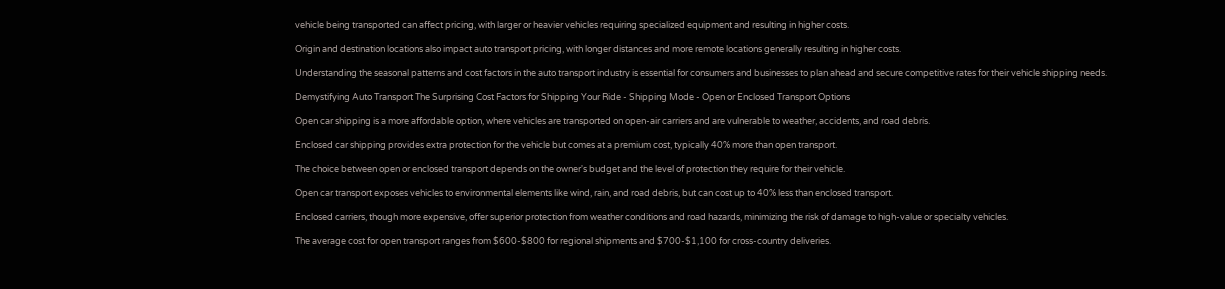vehicle being transported can affect pricing, with larger or heavier vehicles requiring specialized equipment and resulting in higher costs.

Origin and destination locations also impact auto transport pricing, with longer distances and more remote locations generally resulting in higher costs.

Understanding the seasonal patterns and cost factors in the auto transport industry is essential for consumers and businesses to plan ahead and secure competitive rates for their vehicle shipping needs.

Demystifying Auto Transport The Surprising Cost Factors for Shipping Your Ride - Shipping Mode - Open or Enclosed Transport Options

Open car shipping is a more affordable option, where vehicles are transported on open-air carriers and are vulnerable to weather, accidents, and road debris.

Enclosed car shipping provides extra protection for the vehicle but comes at a premium cost, typically 40% more than open transport.

The choice between open or enclosed transport depends on the owner's budget and the level of protection they require for their vehicle.

Open car transport exposes vehicles to environmental elements like wind, rain, and road debris, but can cost up to 40% less than enclosed transport.

Enclosed carriers, though more expensive, offer superior protection from weather conditions and road hazards, minimizing the risk of damage to high-value or specialty vehicles.

The average cost for open transport ranges from $600-$800 for regional shipments and $700-$1,100 for cross-country deliveries.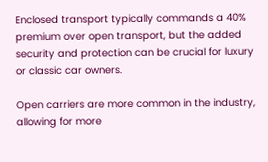Enclosed transport typically commands a 40% premium over open transport, but the added security and protection can be crucial for luxury or classic car owners.

Open carriers are more common in the industry, allowing for more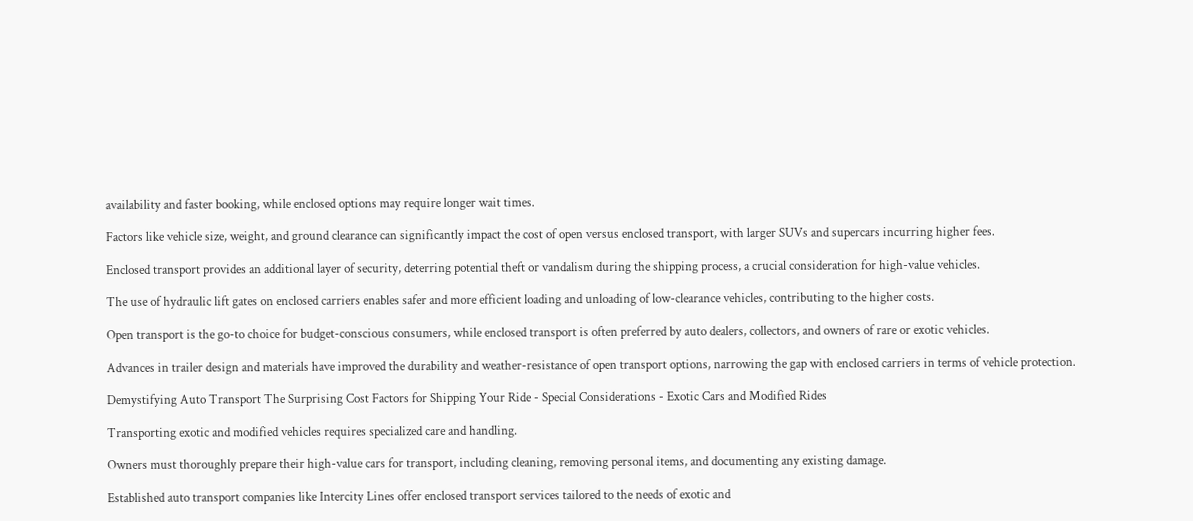availability and faster booking, while enclosed options may require longer wait times.

Factors like vehicle size, weight, and ground clearance can significantly impact the cost of open versus enclosed transport, with larger SUVs and supercars incurring higher fees.

Enclosed transport provides an additional layer of security, deterring potential theft or vandalism during the shipping process, a crucial consideration for high-value vehicles.

The use of hydraulic lift gates on enclosed carriers enables safer and more efficient loading and unloading of low-clearance vehicles, contributing to the higher costs.

Open transport is the go-to choice for budget-conscious consumers, while enclosed transport is often preferred by auto dealers, collectors, and owners of rare or exotic vehicles.

Advances in trailer design and materials have improved the durability and weather-resistance of open transport options, narrowing the gap with enclosed carriers in terms of vehicle protection.

Demystifying Auto Transport The Surprising Cost Factors for Shipping Your Ride - Special Considerations - Exotic Cars and Modified Rides

Transporting exotic and modified vehicles requires specialized care and handling.

Owners must thoroughly prepare their high-value cars for transport, including cleaning, removing personal items, and documenting any existing damage.

Established auto transport companies like Intercity Lines offer enclosed transport services tailored to the needs of exotic and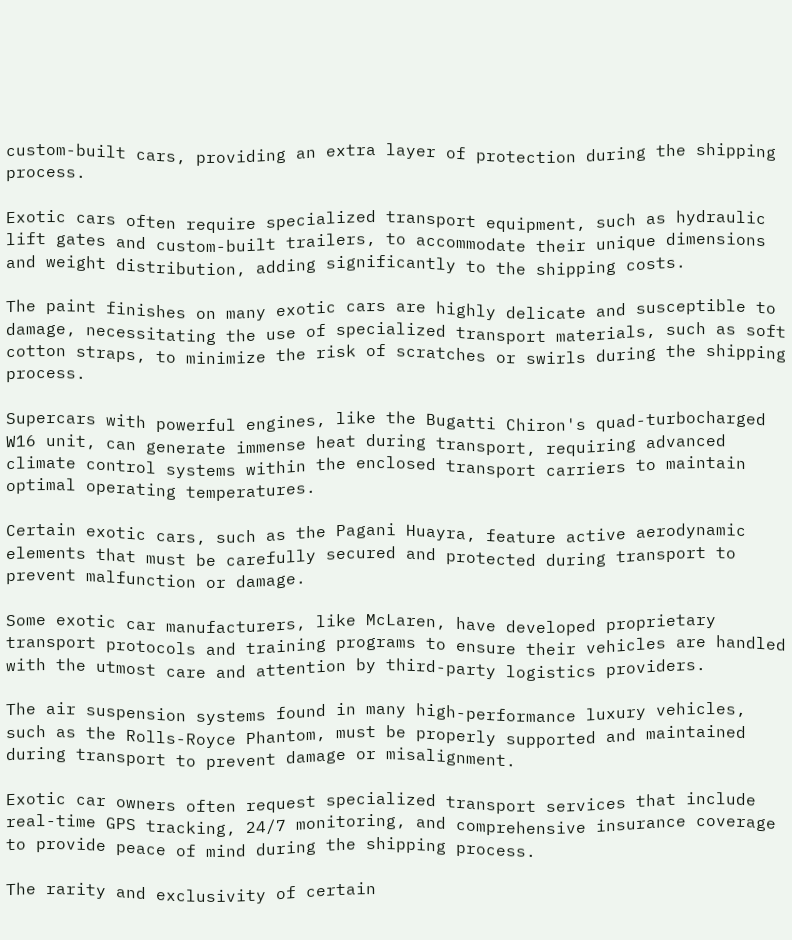custom-built cars, providing an extra layer of protection during the shipping process.

Exotic cars often require specialized transport equipment, such as hydraulic lift gates and custom-built trailers, to accommodate their unique dimensions and weight distribution, adding significantly to the shipping costs.

The paint finishes on many exotic cars are highly delicate and susceptible to damage, necessitating the use of specialized transport materials, such as soft cotton straps, to minimize the risk of scratches or swirls during the shipping process.

Supercars with powerful engines, like the Bugatti Chiron's quad-turbocharged W16 unit, can generate immense heat during transport, requiring advanced climate control systems within the enclosed transport carriers to maintain optimal operating temperatures.

Certain exotic cars, such as the Pagani Huayra, feature active aerodynamic elements that must be carefully secured and protected during transport to prevent malfunction or damage.

Some exotic car manufacturers, like McLaren, have developed proprietary transport protocols and training programs to ensure their vehicles are handled with the utmost care and attention by third-party logistics providers.

The air suspension systems found in many high-performance luxury vehicles, such as the Rolls-Royce Phantom, must be properly supported and maintained during transport to prevent damage or misalignment.

Exotic car owners often request specialized transport services that include real-time GPS tracking, 24/7 monitoring, and comprehensive insurance coverage to provide peace of mind during the shipping process.

The rarity and exclusivity of certain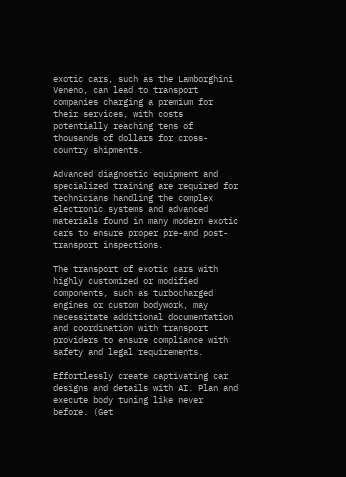exotic cars, such as the Lamborghini Veneno, can lead to transport companies charging a premium for their services, with costs potentially reaching tens of thousands of dollars for cross-country shipments.

Advanced diagnostic equipment and specialized training are required for technicians handling the complex electronic systems and advanced materials found in many modern exotic cars to ensure proper pre-and post-transport inspections.

The transport of exotic cars with highly customized or modified components, such as turbocharged engines or custom bodywork, may necessitate additional documentation and coordination with transport providers to ensure compliance with safety and legal requirements.

Effortlessly create captivating car designs and details with AI. Plan and execute body tuning like never before. (Get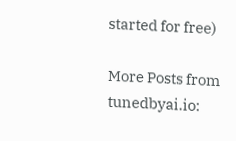started for free)

More Posts from tunedbyai.io: